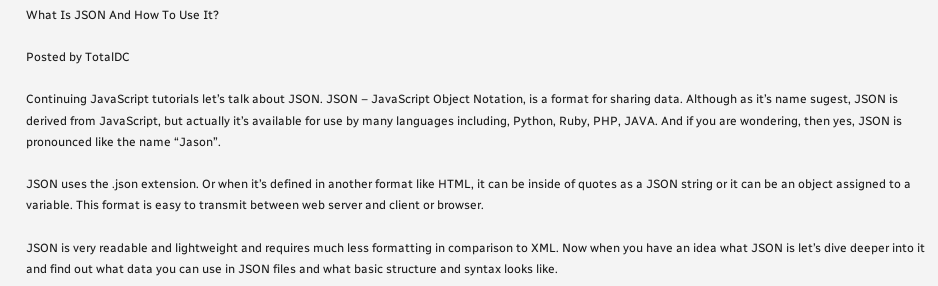What Is JSON And How To Use It?

Posted by TotalDC

Continuing JavaScript tutorials let’s talk about JSON. JSON – JavaScript Object Notation, is a format for sharing data. Although as it’s name sugest, JSON is derived from JavaScript, but actually it’s available for use by many languages including, Python, Ruby, PHP, JAVA. And if you are wondering, then yes, JSON is pronounced like the name “Jason”.

JSON uses the .json extension. Or when it’s defined in another format like HTML, it can be inside of quotes as a JSON string or it can be an object assigned to a variable. This format is easy to transmit between web server and client or browser.

JSON is very readable and lightweight and requires much less formatting in comparison to XML. Now when you have an idea what JSON is let’s dive deeper into it and find out what data you can use in JSON files and what basic structure and syntax looks like.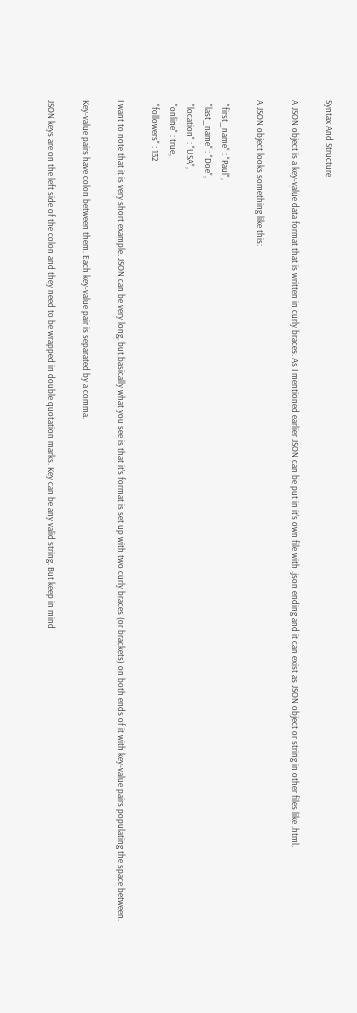Syntax And Structure

A JSON object is a key-value data format that is written in curly braces. As I mentioned earlier JSON can be put in it’s own file with .json ending and it can exist as JSON object or string in other files like .html.

A JSON object looks something like this:

  "first_name" : "Paul",
  "last_name" : "Doe",
  "location" : "USA",
  "online" : true,
  "followers" : 132

I want to note that it is very short example. JSON can be very long, but basically what you see is that it’s format is set up with two curly braces (or brackets) on both ends of it with key-value pairs populating the space between.

Key-value pairs have colon between them. Each key-value pair is separated by a comma.

JSON keys are on the left side of the colon and they need to be wrapped in double quotation marks. Key can be any valid string. But keep in mind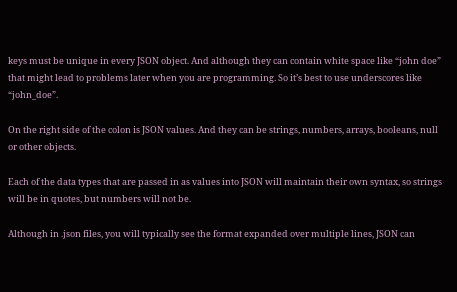keys must be unique in every JSON object. And although they can contain white space like “john doe” that might lead to problems later when you are programming. So it’s best to use underscores like “john_doe”.

On the right side of the colon is JSON values. And they can be strings, numbers, arrays, booleans, null or other objects.

Each of the data types that are passed in as values into JSON will maintain their own syntax, so strings will be in quotes, but numbers will not be.

Although in .json files, you will typically see the format expanded over multiple lines, JSON can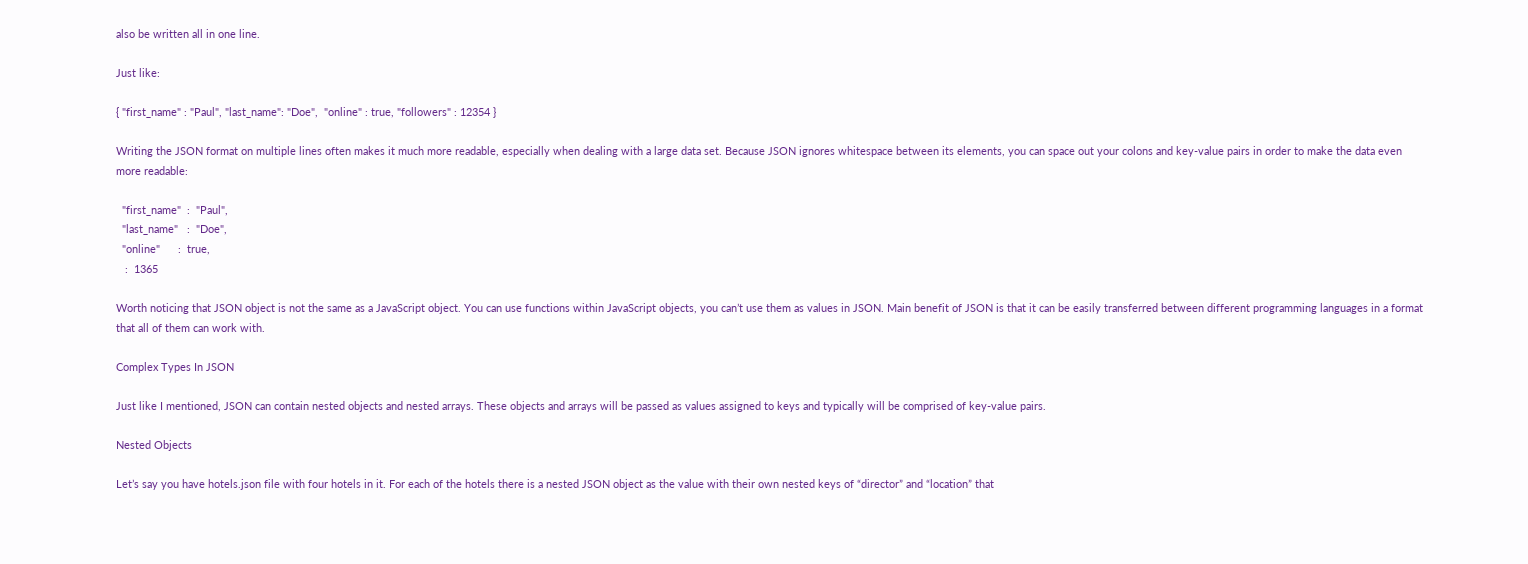also be written all in one line.

Just like:

{ "first_name" : "Paul", "last_name": "Doe",  "online" : true, "followers" : 12354 }

Writing the JSON format on multiple lines often makes it much more readable, especially when dealing with a large data set. Because JSON ignores whitespace between its elements, you can space out your colons and key-value pairs in order to make the data even more readable:

  "first_name"  :  "Paul",
  "last_name"   :  "Doe",
  "online"      :  true,
   :  1365

Worth noticing that JSON object is not the same as a JavaScript object. You can use functions within JavaScript objects, you can’t use them as values in JSON. Main benefit of JSON is that it can be easily transferred between different programming languages in a format that all of them can work with.

Complex Types In JSON

Just like I mentioned, JSON can contain nested objects and nested arrays. These objects and arrays will be passed as values assigned to keys and typically will be comprised of key-value pairs.

Nested Objects

Let’s say you have hotels.json file with four hotels in it. For each of the hotels there is a nested JSON object as the value with their own nested keys of “director” and “location” that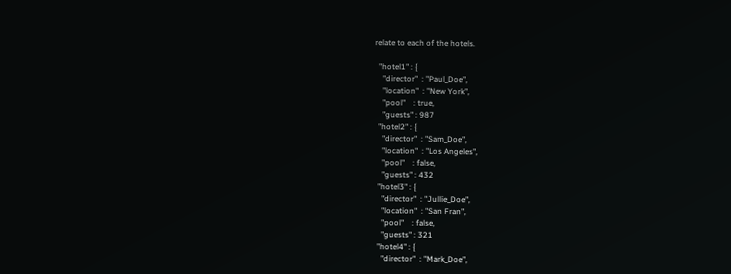relate to each of the hotels.

  "hotel1" : {
    "director"  : "Paul_Doe",
    "location"  : "New York",
    "pool"    : true,
    "guests" : 987
  "hotel2" : {
    "director"  : "Sam_Doe",
    "location"  : "Los Angeles",
    "pool"    : false,
    "guests" : 432
  "hotel3" : {
    "director"  : "Jullie_Doe",
    "location"  : "San Fran",
    "pool"    : false,
    "guests" : 321
  "hotel4" : {
    "director"  : "Mark_Doe",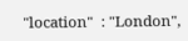"location"  : "London",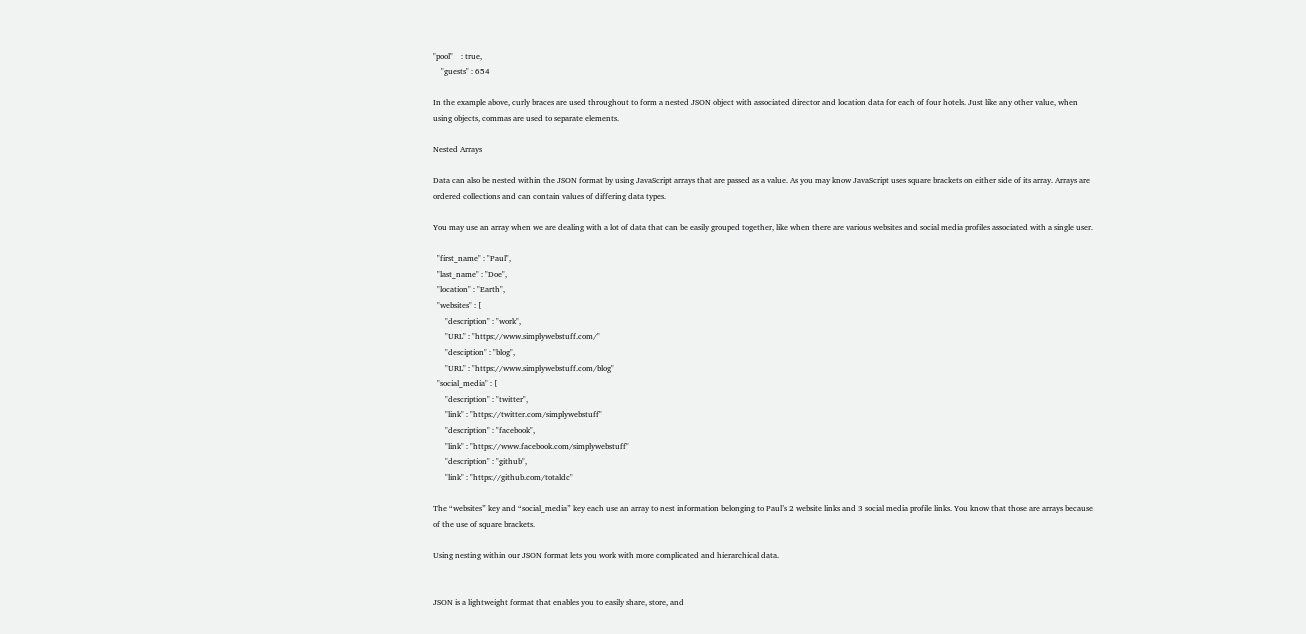"pool"    : true,
    "guests" : 654

In the example above, curly braces are used throughout to form a nested JSON object with associated director and location data for each of four hotels. Just like any other value, when using objects, commas are used to separate elements.

Nested Arrays

Data can also be nested within the JSON format by using JavaScript arrays that are passed as a value. As you may know JavaScript uses square brackets on either side of its array. Arrays are ordered collections and can contain values of differing data types.

You may use an array when we are dealing with a lot of data that can be easily grouped together, like when there are various websites and social media profiles associated with a single user.

  "first_name" : "Paul",
  "last_name" : "Doe",
  "location" : "Earth",
  "websites" : [
      "description" : "work",
      "URL" : "https://www.simplywebstuff.com/"
      "desciption" : "blog",
      "URL" : "https://www.simplywebstuff.com/blog"
  "social_media" : [
      "description" : "twitter",
      "link" : "https://twitter.com/simplywebstuff"
      "description" : "facebook",
      "link" : "https://www.facebook.com/simplywebstuff"
      "description" : "github",
      "link" : "https://github.com/totaldc"

The “websites” key and “social_media” key each use an array to nest information belonging to Paul’s 2 website links and 3 social media profile links. You know that those are arrays because of the use of square brackets.

Using nesting within our JSON format lets you work with more complicated and hierarchical data.


JSON is a lightweight format that enables you to easily share, store, and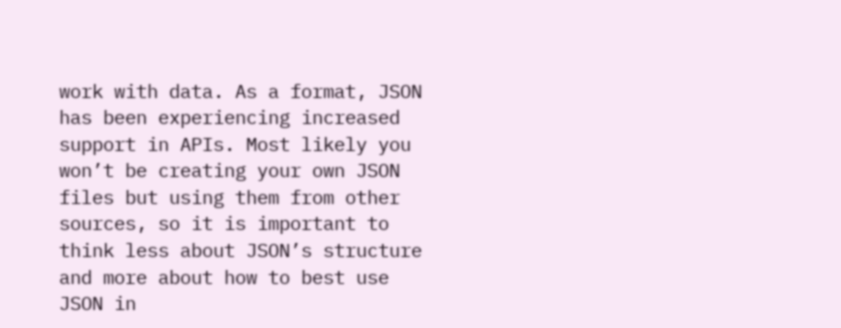work with data. As a format, JSON has been experiencing increased support in APIs. Most likely you won’t be creating your own JSON files but using them from other sources, so it is important to think less about JSON’s structure and more about how to best use JSON in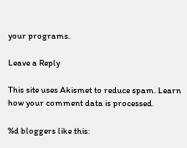your programs.

Leave a Reply

This site uses Akismet to reduce spam. Learn how your comment data is processed.

%d bloggers like this: